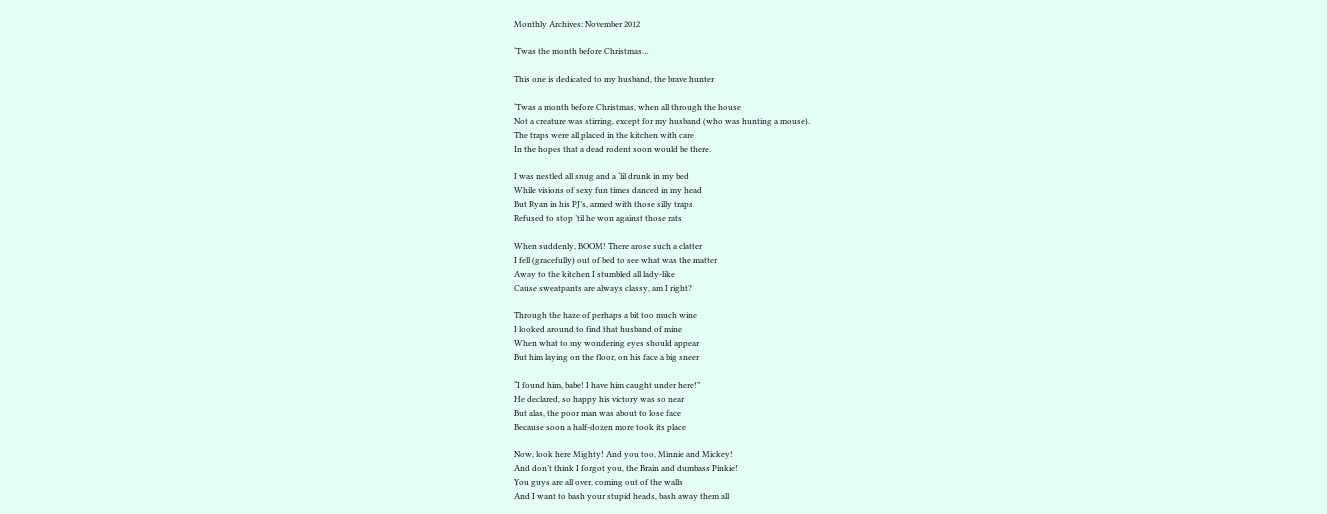Monthly Archives: November 2012

‘Twas the month before Christmas…

This one is dedicated to my husband, the brave hunter

‘Twas a month before Christmas, when all through the house
Not a creature was stirring, except for my husband (who was hunting a mouse).
The traps were all placed in the kitchen with care
In the hopes that a dead rodent soon would be there.

I was nestled all snug and a ‘lil drunk in my bed
While visions of sexy fun times danced in my head
But Ryan in his PJ’s, armed with those silly traps
Refused to stop ’til he won against those rats

When suddenly, BOOM! There arose such a clatter
I fell (gracefully) out of bed to see what was the matter
Away to the kitchen I stumbled all lady-like
Cause sweatpants are always classy, am I right?

Through the haze of perhaps a bit too much wine
I looked around to find that husband of mine
When what to my wondering eyes should appear
But him laying on the floor, on his face a big sneer

“I found him, babe! I have him caught under here!”
He declared, so happy his victory was so near
But alas, the poor man was about to lose face
Because soon a half-dozen more took its place

Now, look here Mighty! And you too, Minnie and Mickey!
And don’t think I forgot you, the Brain and dumbass Pinkie!
You guys are all over, coming out of the walls
And I want to bash your stupid heads, bash away them all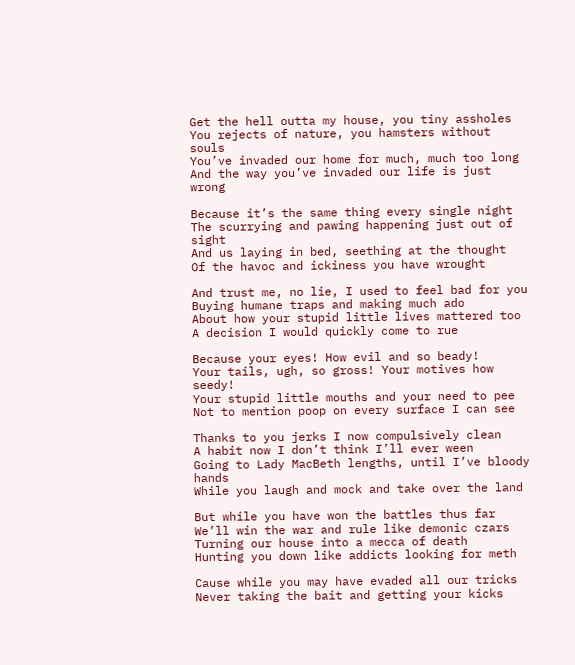Get the hell outta my house, you tiny assholes
You rejects of nature, you hamsters without souls
You’ve invaded our home for much, much too long
And the way you’ve invaded our life is just wrong

Because it’s the same thing every single night
The scurrying and pawing happening just out of sight
And us laying in bed, seething at the thought
Of the havoc and ickiness you have wrought

And trust me, no lie, I used to feel bad for you
Buying humane traps and making much ado
About how your stupid little lives mattered too
A decision I would quickly come to rue

Because your eyes! How evil and so beady!
Your tails, ugh, so gross! Your motives how seedy!
Your stupid little mouths and your need to pee
Not to mention poop on every surface I can see

Thanks to you jerks I now compulsively clean
A habit now I don’t think I’ll ever ween
Going to Lady MacBeth lengths, until I’ve bloody hands
While you laugh and mock and take over the land

But while you have won the battles thus far
We’ll win the war and rule like demonic czars
Turning our house into a mecca of death
Hunting you down like addicts looking for meth

Cause while you may have evaded all our tricks
Never taking the bait and getting your kicks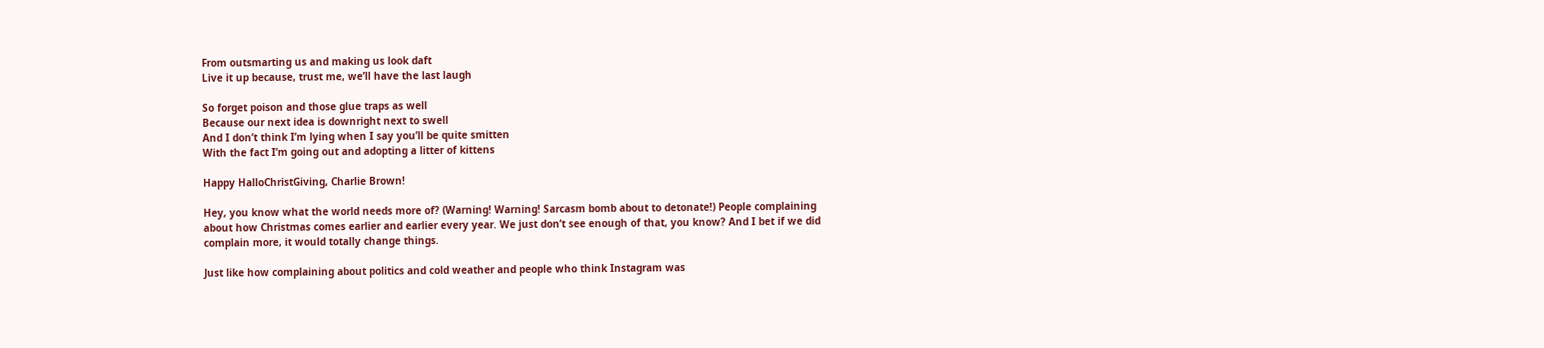From outsmarting us and making us look daft
Live it up because, trust me, we’ll have the last laugh

So forget poison and those glue traps as well
Because our next idea is downright next to swell
And I don’t think I’m lying when I say you’ll be quite smitten
With the fact I’m going out and adopting a litter of kittens

Happy HalloChristGiving, Charlie Brown!

Hey, you know what the world needs more of? (Warning! Warning! Sarcasm bomb about to detonate!) People complaining about how Christmas comes earlier and earlier every year. We just don’t see enough of that, you know? And I bet if we did complain more, it would totally change things.

Just like how complaining about politics and cold weather and people who think Instagram was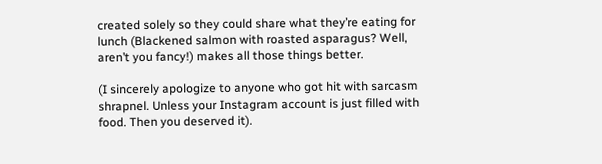created solely so they could share what they’re eating for lunch (Blackened salmon with roasted asparagus? Well, aren’t you fancy!) makes all those things better.

(I sincerely apologize to anyone who got hit with sarcasm shrapnel. Unless your Instagram account is just filled with food. Then you deserved it).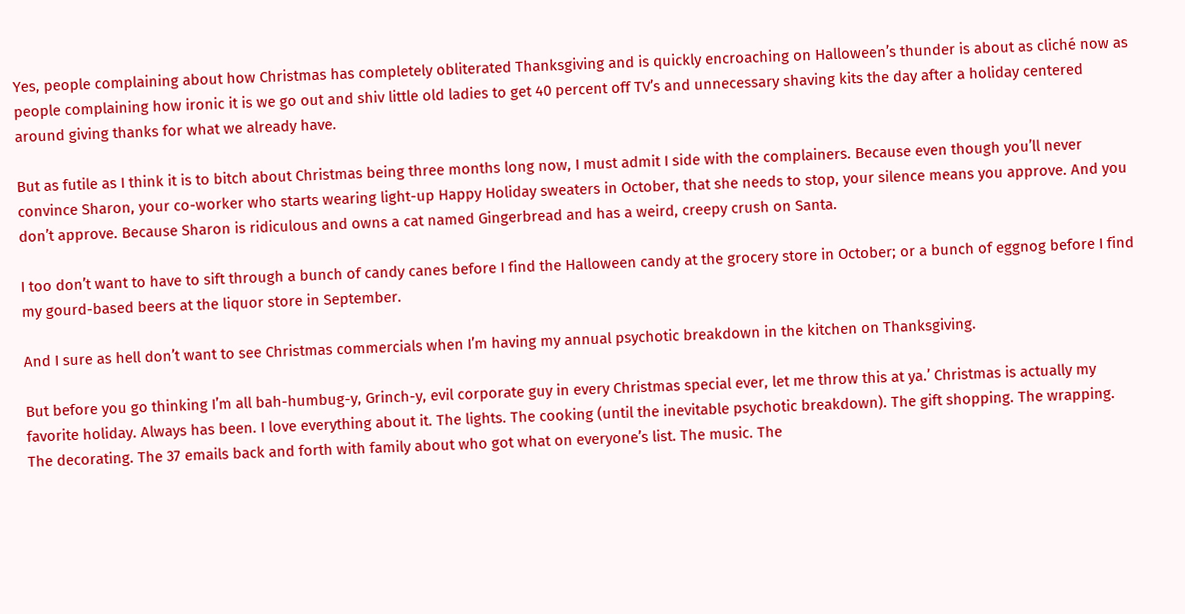Yes, people complaining about how Christmas has completely obliterated Thanksgiving and is quickly encroaching on Halloween’s thunder is about as cliché now as people complaining how ironic it is we go out and shiv little old ladies to get 40 percent off TV’s and unnecessary shaving kits the day after a holiday centered around giving thanks for what we already have.

But as futile as I think it is to bitch about Christmas being three months long now, I must admit I side with the complainers. Because even though you’ll never convince Sharon, your co-worker who starts wearing light-up Happy Holiday sweaters in October, that she needs to stop, your silence means you approve. And you don’t approve. Because Sharon is ridiculous and owns a cat named Gingerbread and has a weird, creepy crush on Santa.

I too don’t want to have to sift through a bunch of candy canes before I find the Halloween candy at the grocery store in October; or a bunch of eggnog before I find my gourd-based beers at the liquor store in September.

And I sure as hell don’t want to see Christmas commercials when I’m having my annual psychotic breakdown in the kitchen on Thanksgiving.

But before you go thinking I’m all bah-humbug-y, Grinch-y, evil corporate guy in every Christmas special ever, let me throw this at ya.’ Christmas is actually my favorite holiday. Always has been. I love everything about it. The lights. The cooking (until the inevitable psychotic breakdown). The gift shopping. The wrapping. The decorating. The 37 emails back and forth with family about who got what on everyone’s list. The music. The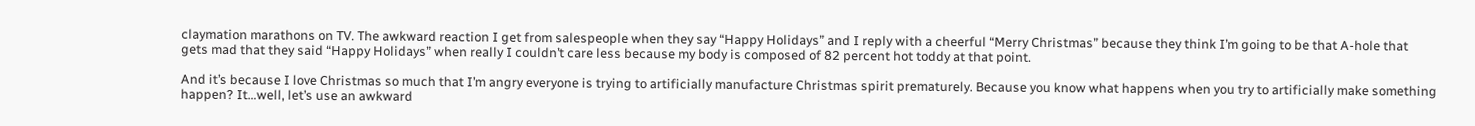claymation marathons on TV. The awkward reaction I get from salespeople when they say “Happy Holidays” and I reply with a cheerful “Merry Christmas” because they think I’m going to be that A-hole that gets mad that they said “Happy Holidays” when really I couldn’t care less because my body is composed of 82 percent hot toddy at that point.

And it’s because I love Christmas so much that I’m angry everyone is trying to artificially manufacture Christmas spirit prematurely. Because you know what happens when you try to artificially make something happen? It…well, let’s use an awkward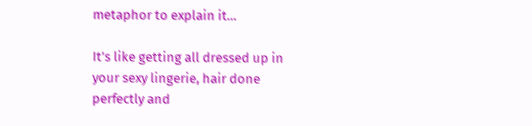metaphor to explain it…

It’s like getting all dressed up in your sexy lingerie, hair done perfectly and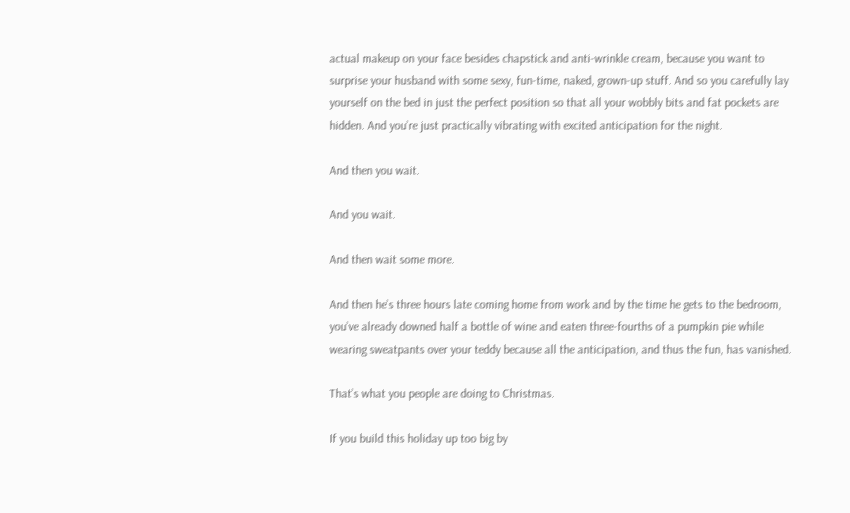actual makeup on your face besides chapstick and anti-wrinkle cream, because you want to surprise your husband with some sexy, fun-time, naked, grown-up stuff. And so you carefully lay yourself on the bed in just the perfect position so that all your wobbly bits and fat pockets are hidden. And you’re just practically vibrating with excited anticipation for the night.

And then you wait.

And you wait.

And then wait some more.

And then he’s three hours late coming home from work and by the time he gets to the bedroom, you’ve already downed half a bottle of wine and eaten three-fourths of a pumpkin pie while wearing sweatpants over your teddy because all the anticipation, and thus the fun, has vanished.

That’s what you people are doing to Christmas.

If you build this holiday up too big by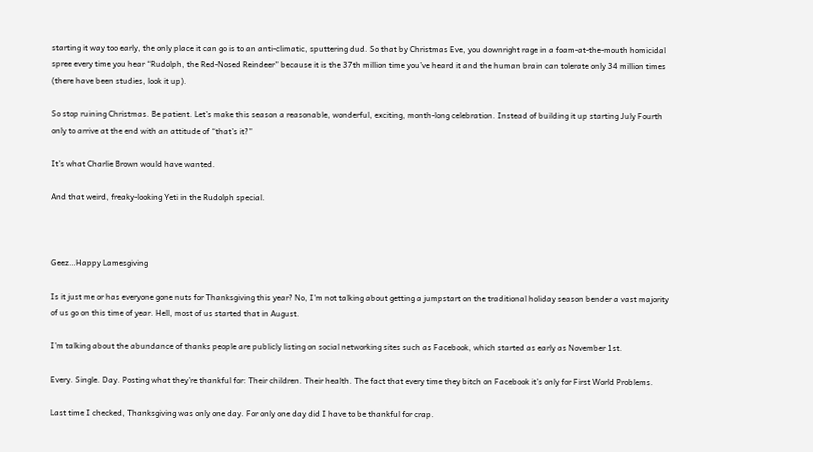starting it way too early, the only place it can go is to an anti-climatic, sputtering dud. So that by Christmas Eve, you downright rage in a foam-at-the-mouth homicidal spree every time you hear “Rudolph, the Red-Nosed Reindeer” because it is the 37th million time you’ve heard it and the human brain can tolerate only 34 million times (there have been studies, look it up).

So stop ruining Christmas. Be patient. Let’s make this season a reasonable, wonderful, exciting, month-long celebration. Instead of building it up starting July Fourth only to arrive at the end with an attitude of “that’s it?”

It’s what Charlie Brown would have wanted.

And that weird, freaky-looking Yeti in the Rudolph special.



Geez…Happy Lamesgiving

Is it just me or has everyone gone nuts for Thanksgiving this year? No, I’m not talking about getting a jumpstart on the traditional holiday season bender a vast majority of us go on this time of year. Hell, most of us started that in August.

I’m talking about the abundance of thanks people are publicly listing on social networking sites such as Facebook, which started as early as November 1st.

Every. Single. Day. Posting what they’re thankful for: Their children. Their health. The fact that every time they bitch on Facebook it’s only for First World Problems.

Last time I checked, Thanksgiving was only one day. For only one day did I have to be thankful for crap.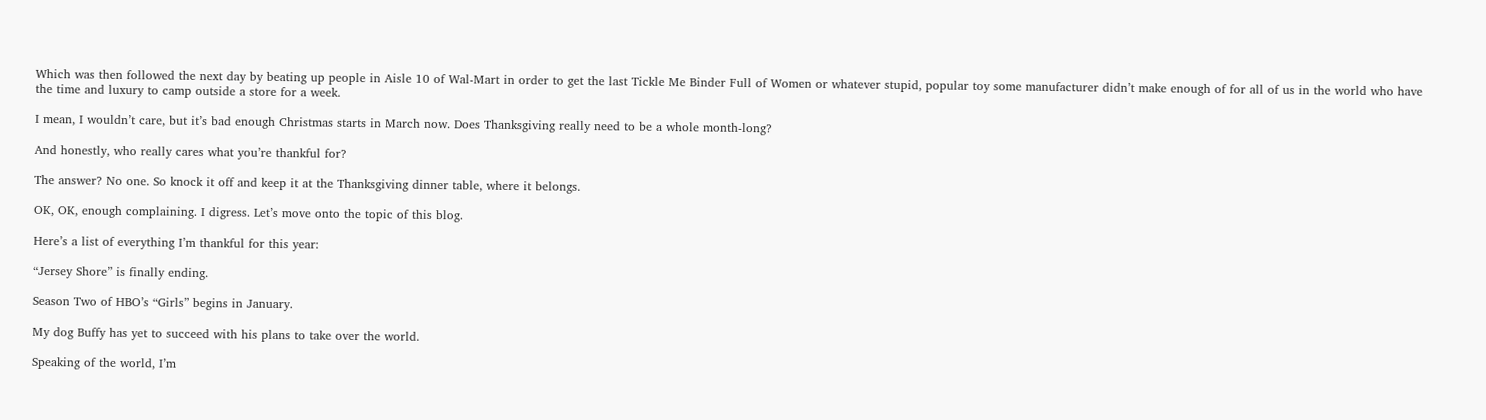Which was then followed the next day by beating up people in Aisle 10 of Wal-Mart in order to get the last Tickle Me Binder Full of Women or whatever stupid, popular toy some manufacturer didn’t make enough of for all of us in the world who have the time and luxury to camp outside a store for a week.

I mean, I wouldn’t care, but it’s bad enough Christmas starts in March now. Does Thanksgiving really need to be a whole month-long?

And honestly, who really cares what you’re thankful for?

The answer? No one. So knock it off and keep it at the Thanksgiving dinner table, where it belongs.

OK, OK, enough complaining. I digress. Let’s move onto the topic of this blog.

Here’s a list of everything I’m thankful for this year:

“Jersey Shore” is finally ending.

Season Two of HBO’s “Girls” begins in January.

My dog Buffy has yet to succeed with his plans to take over the world.

Speaking of the world, I’m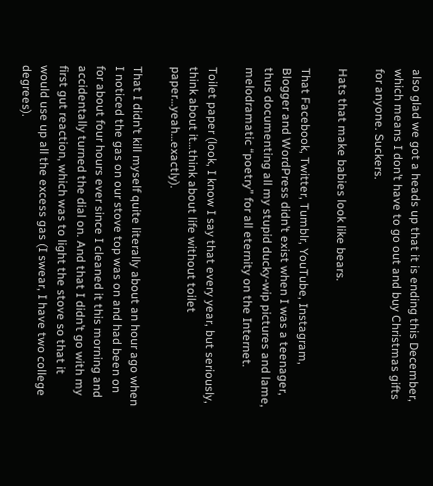also glad we got a heads up that it is ending this December, which means I don’t have to go out and buy Christmas gifts for anyone. Suckers.

Hats that make babies look like bears.

That Facebook, Twitter, Tumblr, YouTube, Instagram, Blogger and WordPress didn’t exist when I was a teenager, thus documenting all my stupid ducky-wip pictures and lame, melodramatic “poetry” for all eternity on the Internet.

Toilet paper (look, I know I say that every year, but seriously, think about it…think about life without toilet paper…yeah…exactly).

That I didn’t kill myself quite literally about an hour ago when I noticed the gas on our stove top was on and had been on for about four hours ever since I cleaned it this morning and accidentally turned the dial on. And that I didn’t go with my first gut reaction, which was to light the stove so that it would use up all the excess gas (I swear, I have two college degrees).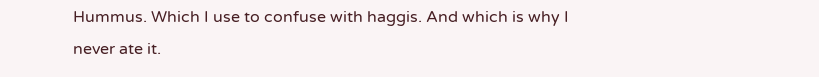Hummus. Which I use to confuse with haggis. And which is why I never ate it.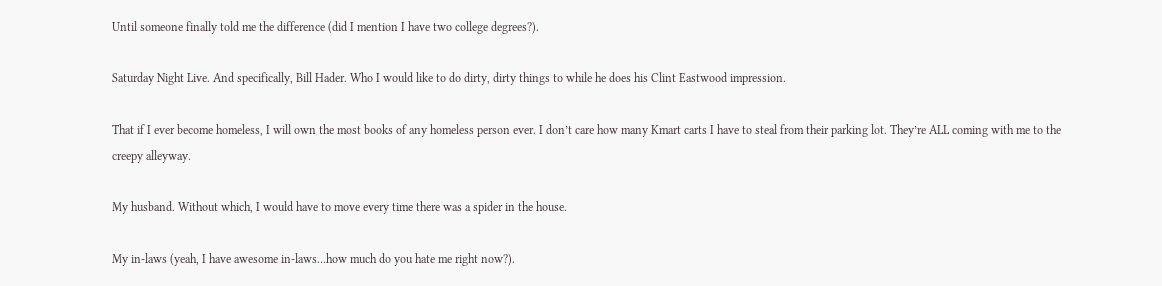Until someone finally told me the difference (did I mention I have two college degrees?).

Saturday Night Live. And specifically, Bill Hader. Who I would like to do dirty, dirty things to while he does his Clint Eastwood impression.

That if I ever become homeless, I will own the most books of any homeless person ever. I don’t care how many Kmart carts I have to steal from their parking lot. They’re ALL coming with me to the creepy alleyway.

My husband. Without which, I would have to move every time there was a spider in the house.

My in-laws (yeah, I have awesome in-laws…how much do you hate me right now?).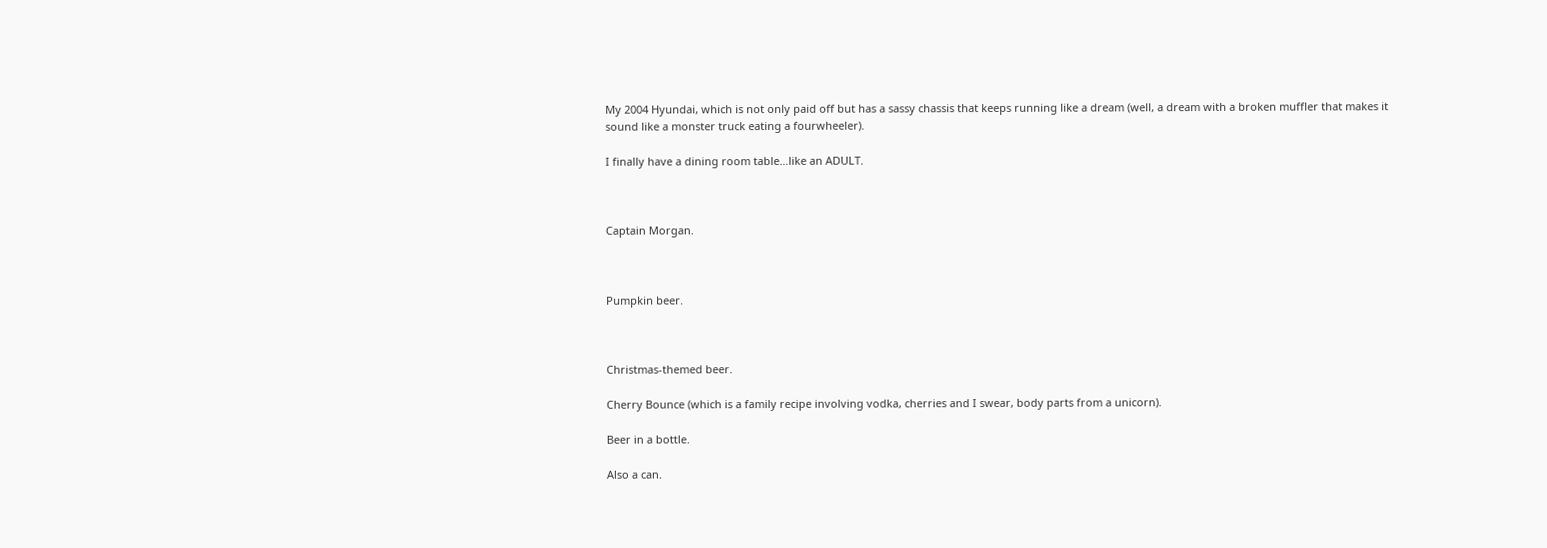My 2004 Hyundai, which is not only paid off but has a sassy chassis that keeps running like a dream (well, a dream with a broken muffler that makes it sound like a monster truck eating a fourwheeler).

I finally have a dining room table…like an ADULT.



Captain Morgan.



Pumpkin beer.



Christmas-themed beer.

Cherry Bounce (which is a family recipe involving vodka, cherries and I swear, body parts from a unicorn).

Beer in a bottle.

Also a can.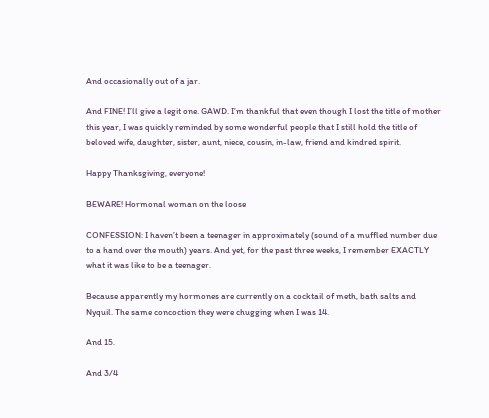And occasionally out of a jar.

And FINE! I’ll give a legit one. GAWD. I’m thankful that even though I lost the title of mother this year, I was quickly reminded by some wonderful people that I still hold the title of beloved wife, daughter, sister, aunt, niece, cousin, in-law, friend and kindred spirit.

Happy Thanksgiving, everyone!

BEWARE! Hormonal woman on the loose

CONFESSION: I haven’t been a teenager in approximately (sound of a muffled number due to a hand over the mouth) years. And yet, for the past three weeks, I remember EXACTLY what it was like to be a teenager.

Because apparently my hormones are currently on a cocktail of meth, bath salts and Nyquil. The same concoction they were chugging when I was 14.

And 15.

And 3/4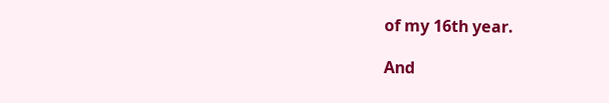of my 16th year.

And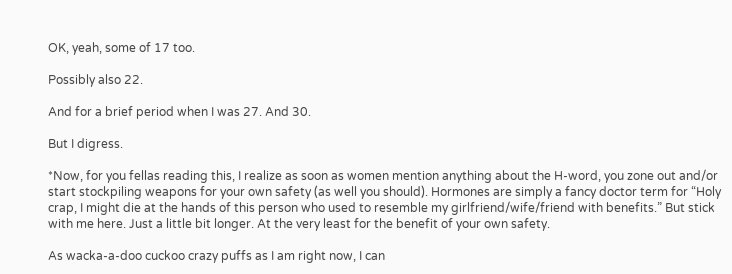OK, yeah, some of 17 too.

Possibly also 22.

And for a brief period when I was 27. And 30.

But I digress.

*Now, for you fellas reading this, I realize as soon as women mention anything about the H-word, you zone out and/or start stockpiling weapons for your own safety (as well you should). Hormones are simply a fancy doctor term for “Holy crap, I might die at the hands of this person who used to resemble my girlfriend/wife/friend with benefits.” But stick with me here. Just a little bit longer. At the very least for the benefit of your own safety.

As wacka-a-doo cuckoo crazy puffs as I am right now, I can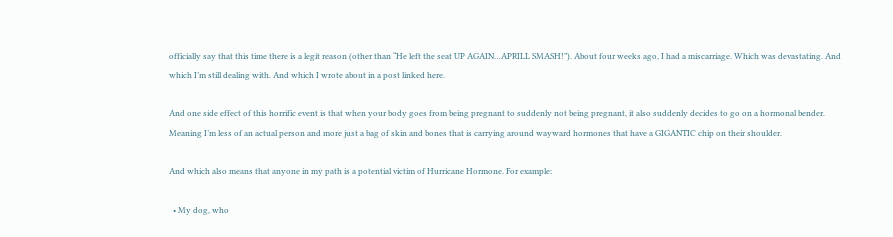officially say that this time there is a legit reason (other than “He left the seat UP AGAIN…APRILL SMASH!”). About four weeks ago, I had a miscarriage. Which was devastating. And which I’m still dealing with. And which I wrote about in a post linked here.

And one side effect of this horrific event is that when your body goes from being pregnant to suddenly not being pregnant, it also suddenly decides to go on a hormonal bender. Meaning I’m less of an actual person and more just a bag of skin and bones that is carrying around wayward hormones that have a GIGANTIC chip on their shoulder.

And which also means that anyone in my path is a potential victim of Hurricane Hormone. For example:

  • My dog, who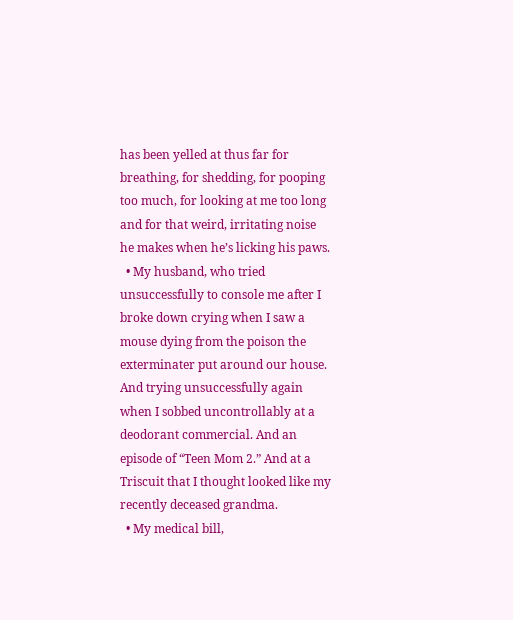has been yelled at thus far for breathing, for shedding, for pooping too much, for looking at me too long and for that weird, irritating noise he makes when he’s licking his paws.
  • My husband, who tried unsuccessfully to console me after I broke down crying when I saw a mouse dying from the poison the exterminater put around our house.  And trying unsuccessfully again when I sobbed uncontrollably at a deodorant commercial. And an episode of “Teen Mom 2.” And at a Triscuit that I thought looked like my recently deceased grandma.
  • My medical bill,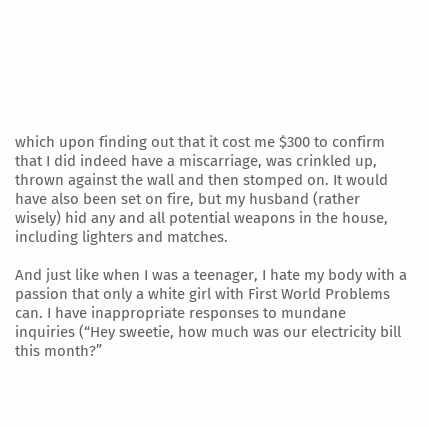which upon finding out that it cost me $300 to confirm that I did indeed have a miscarriage, was crinkled up, thrown against the wall and then stomped on. It would have also been set on fire, but my husband (rather wisely) hid any and all potential weapons in the house, including lighters and matches.

And just like when I was a teenager, I hate my body with a passion that only a white girl with First World Problems can. I have inappropriate responses to mundane inquiries (“Hey sweetie, how much was our electricity bill this month?”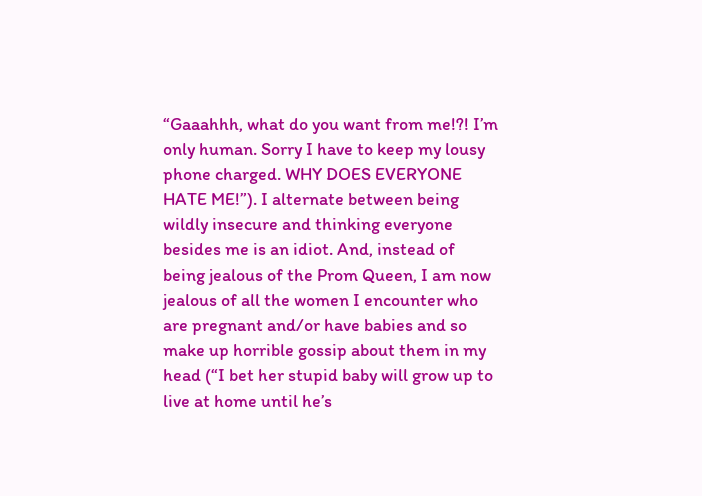“Gaaahhh, what do you want from me!?! I’m only human. Sorry I have to keep my lousy phone charged. WHY DOES EVERYONE HATE ME!”). I alternate between being wildly insecure and thinking everyone besides me is an idiot. And, instead of being jealous of the Prom Queen, I am now jealous of all the women I encounter who are pregnant and/or have babies and so make up horrible gossip about them in my head (“I bet her stupid baby will grow up to live at home until he’s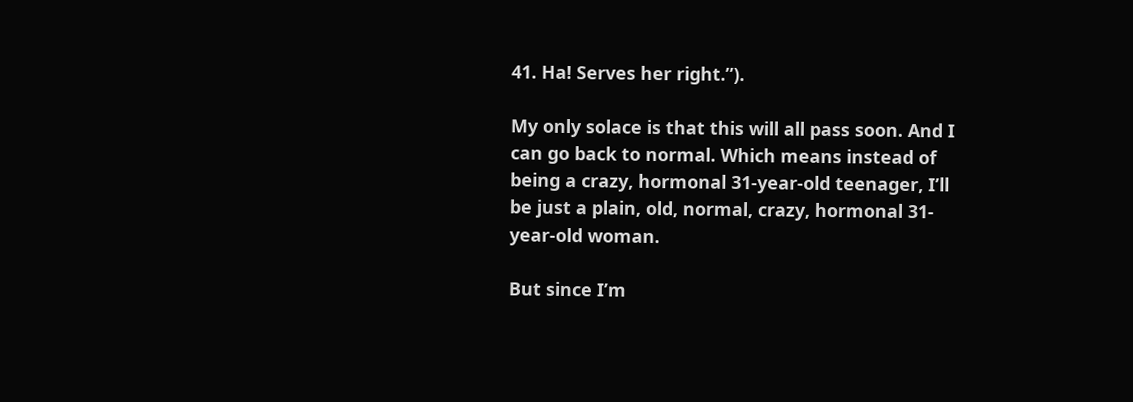41. Ha! Serves her right.”).

My only solace is that this will all pass soon. And I can go back to normal. Which means instead of being a crazy, hormonal 31-year-old teenager, I’ll be just a plain, old, normal, crazy, hormonal 31-year-old woman.

But since I’m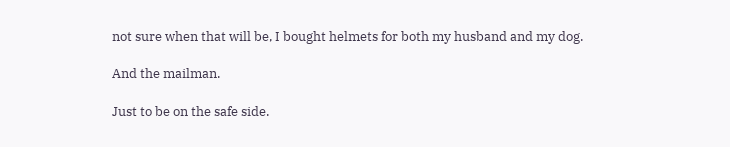not sure when that will be, I bought helmets for both my husband and my dog.

And the mailman.

Just to be on the safe side.